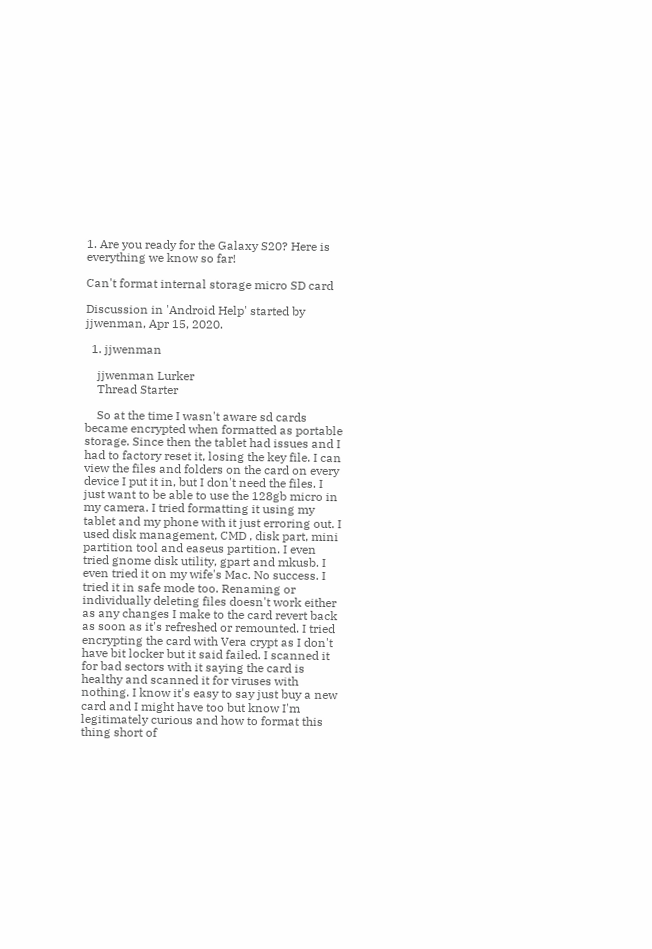1. Are you ready for the Galaxy S20? Here is everything we know so far!

Can't format internal storage micro SD card

Discussion in 'Android Help' started by jjwenman, Apr 15, 2020.

  1. jjwenman

    jjwenman Lurker
    Thread Starter

    So at the time I wasn't aware sd cards became encrypted when formatted as portable storage. Since then the tablet had issues and I had to factory reset it, losing the key file. I can view the files and folders on the card on every device I put it in, but I don't need the files. I just want to be able to use the 128gb micro in my camera. I tried formatting it using my tablet and my phone with it just erroring out. I used disk management, CMD , disk part, mini partition tool and easeus partition. I even tried gnome disk utility, gpart and mkusb. I even tried it on my wife's Mac. No success. I tried it in safe mode too. Renaming or individually deleting files doesn't work either as any changes I make to the card revert back as soon as it's refreshed or remounted. I tried encrypting the card with Vera crypt as I don't have bit locker but it said failed. I scanned it for bad sectors with it saying the card is healthy and scanned it for viruses with nothing. I know it's easy to say just buy a new card and I might have too but know I'm legitimately curious and how to format this thing short of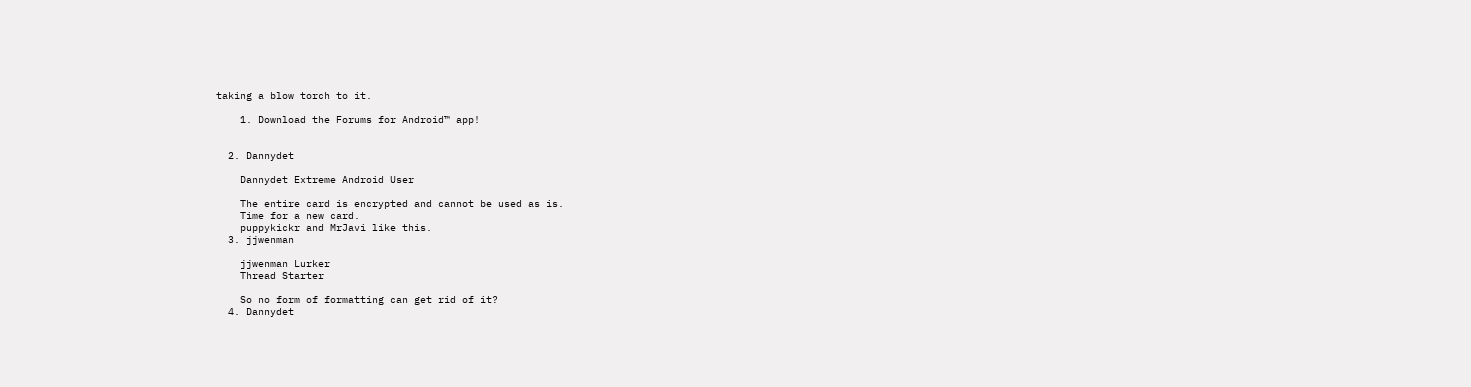taking a blow torch to it.

    1. Download the Forums for Android™ app!


  2. Dannydet

    Dannydet Extreme Android User

    The entire card is encrypted and cannot be used as is.
    Time for a new card.
    puppykickr and MrJavi like this.
  3. jjwenman

    jjwenman Lurker
    Thread Starter

    So no form of formatting can get rid of it?
  4. Dannydet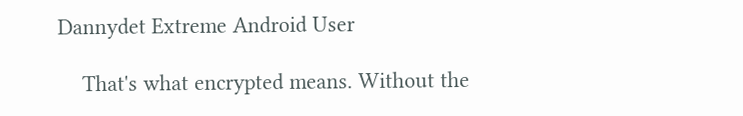Dannydet Extreme Android User

    That's what encrypted means. Without the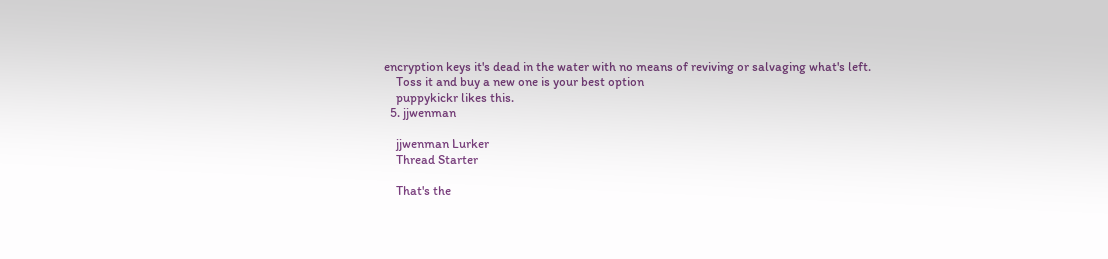encryption keys it's dead in the water with no means of reviving or salvaging what's left.
    Toss it and buy a new one is your best option
    puppykickr likes this.
  5. jjwenman

    jjwenman Lurker
    Thread Starter

    That's the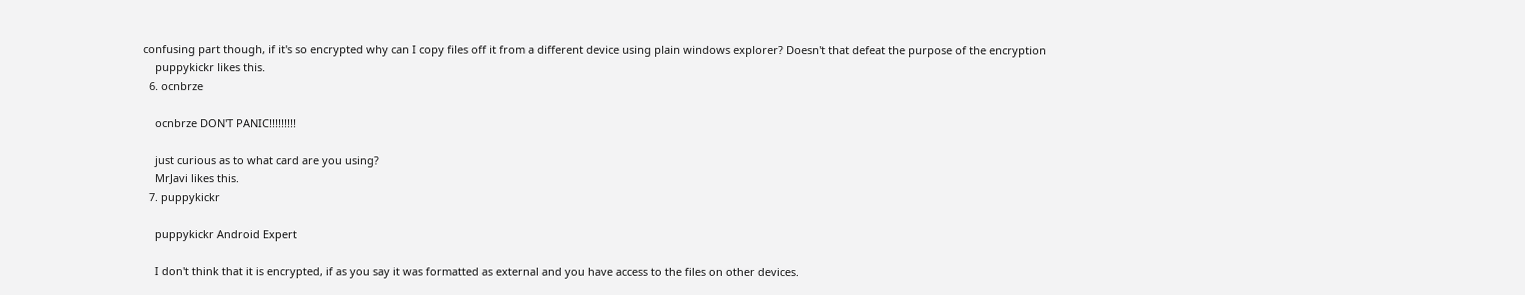confusing part though, if it's so encrypted why can I copy files off it from a different device using plain windows explorer? Doesn't that defeat the purpose of the encryption
    puppykickr likes this.
  6. ocnbrze

    ocnbrze DON'T PANIC!!!!!!!!!

    just curious as to what card are you using?
    MrJavi likes this.
  7. puppykickr

    puppykickr Android Expert

    I don't think that it is encrypted, if as you say it was formatted as external and you have access to the files on other devices.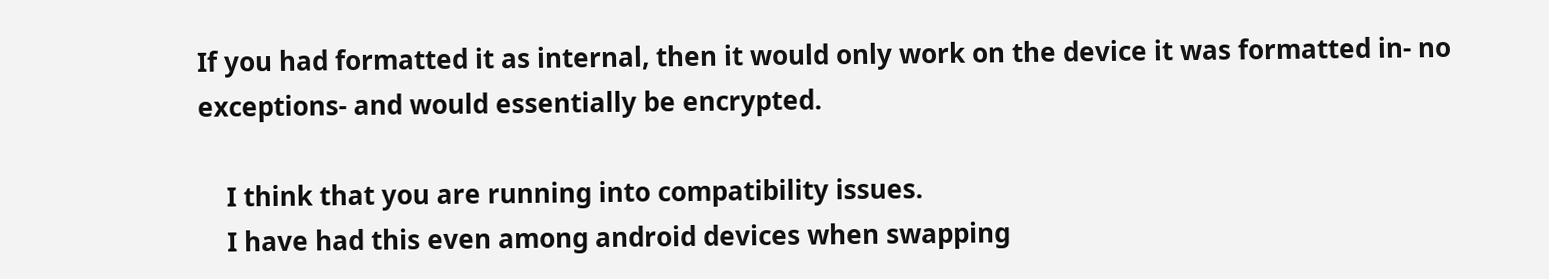If you had formatted it as internal, then it would only work on the device it was formatted in- no exceptions- and would essentially be encrypted.

    I think that you are running into compatibility issues.
    I have had this even among android devices when swapping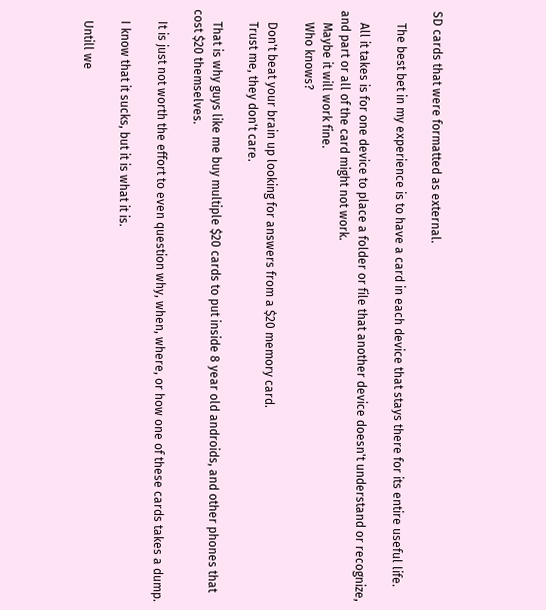SD cards that were formatted as external.

    The best bet in my experience is to have a card in each device that stays there for its entire useful life.

    All it takes is for one device to place a folder or file that another device doesn't understand or recognize, and part or all of the card might not work.
    Maybe it will work fine.
    Who knows?

    Don't beat your brain up looking for answers from a $20 memory card.
    Trust me, they don't care.

    That is why guys like me buy multiple $20 cards to put inside 8 year old androids, and other phones that cost $20 themselves.

    It is just not worth the effort to even question why, when, where, or how one of these cards takes a dump.

    I know that it sucks, but it is what it is.

    Untill we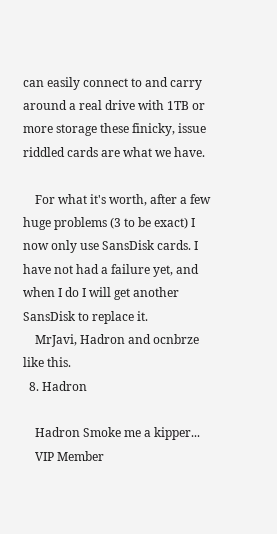can easily connect to and carry around a real drive with 1TB or more storage these finicky, issue riddled cards are what we have.

    For what it's worth, after a few huge problems (3 to be exact) I now only use SansDisk cards. I have not had a failure yet, and when I do I will get another SansDisk to replace it.
    MrJavi, Hadron and ocnbrze like this.
  8. Hadron

    Hadron Smoke me a kipper...
    VIP Member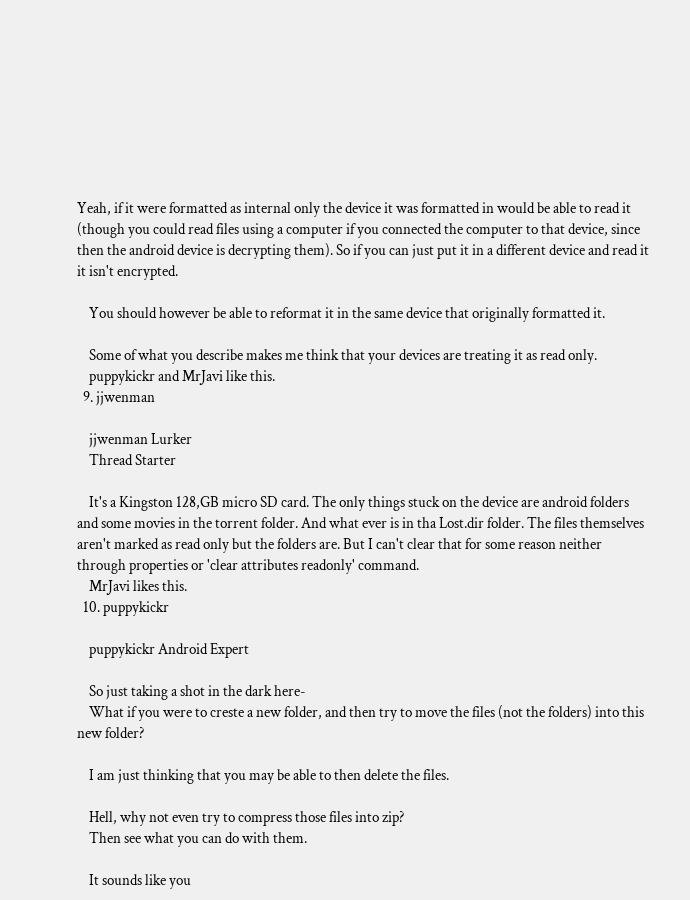Yeah, if it were formatted as internal only the device it was formatted in would be able to read it (though you could read files using a computer if you connected the computer to that device, since then the android device is decrypting them). So if you can just put it in a different device and read it it isn't encrypted.

    You should however be able to reformat it in the same device that originally formatted it.

    Some of what you describe makes me think that your devices are treating it as read only.
    puppykickr and MrJavi like this.
  9. jjwenman

    jjwenman Lurker
    Thread Starter

    It's a Kingston 128,GB micro SD card. The only things stuck on the device are android folders and some movies in the torrent folder. And what ever is in tha Lost.dir folder. The files themselves aren't marked as read only but the folders are. But I can't clear that for some reason neither through properties or 'clear attributes readonly' command.
    MrJavi likes this.
  10. puppykickr

    puppykickr Android Expert

    So just taking a shot in the dark here-
    What if you were to creste a new folder, and then try to move the files (not the folders) into this new folder?

    I am just thinking that you may be able to then delete the files.

    Hell, why not even try to compress those files into zip?
    Then see what you can do with them.

    It sounds like you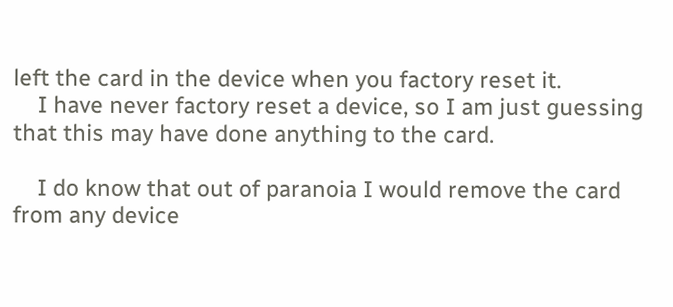left the card in the device when you factory reset it.
    I have never factory reset a device, so I am just guessing that this may have done anything to the card.

    I do know that out of paranoia I would remove the card from any device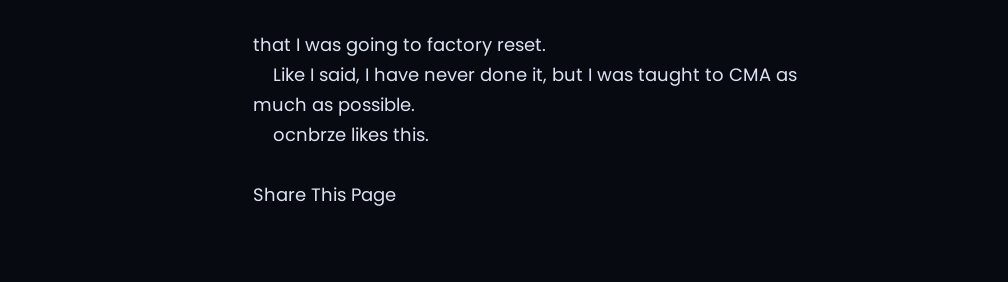that I was going to factory reset.
    Like I said, I have never done it, but I was taught to CMA as much as possible.
    ocnbrze likes this.

Share This Page